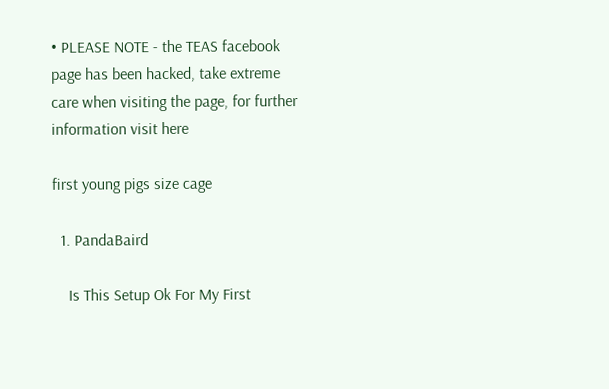• PLEASE NOTE - the TEAS facebook page has been hacked, take extreme care when visiting the page, for further information visit here

first young pigs size cage

  1. PandaBaird

    Is This Setup Ok For My First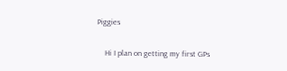Piggies

    Hi I plan on getting my first GPs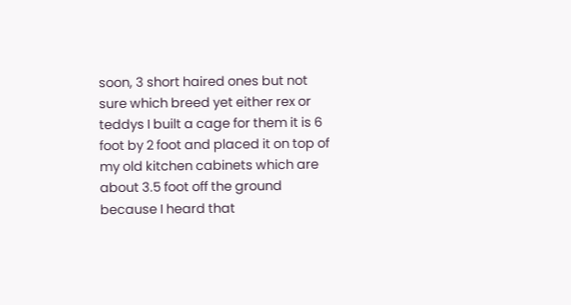soon, 3 short haired ones but not sure which breed yet either rex or teddys I built a cage for them it is 6 foot by 2 foot and placed it on top of my old kitchen cabinets which are about 3.5 foot off the ground because I heard that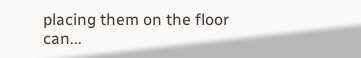placing them on the floor can...